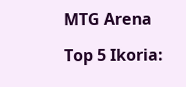MTG Arena

Top 5 Ikoria: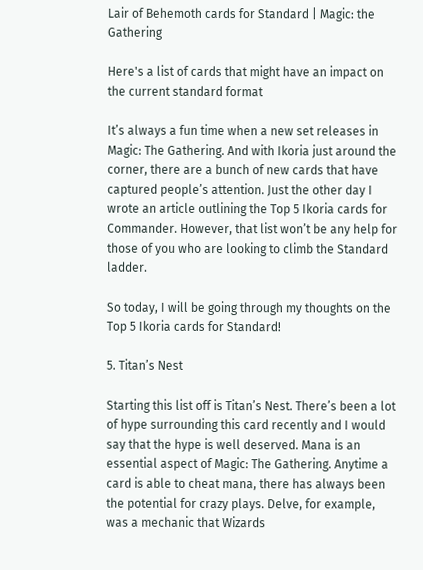Lair of Behemoth cards for Standard | Magic: the Gathering

Here's a list of cards that might have an impact on the current standard format

It’s always a fun time when a new set releases in Magic: The Gathering. And with Ikoria just around the corner, there are a bunch of new cards that have captured people’s attention. Just the other day I wrote an article outlining the Top 5 Ikoria cards for Commander. However, that list won’t be any help for those of you who are looking to climb the Standard ladder.

So today, I will be going through my thoughts on the Top 5 Ikoria cards for Standard!

5. Titan’s Nest

Starting this list off is Titan’s Nest. There’s been a lot of hype surrounding this card recently and I would say that the hype is well deserved. Mana is an essential aspect of Magic: The Gathering. Anytime a card is able to cheat mana, there has always been the potential for crazy plays. Delve, for example, was a mechanic that Wizards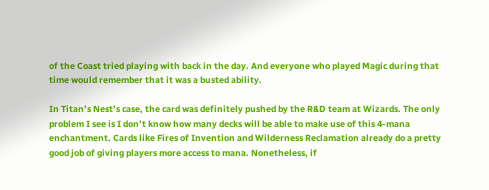of the Coast tried playing with back in the day. And everyone who played Magic during that time would remember that it was a busted ability.

In Titan’s Nest’s case, the card was definitely pushed by the R&D team at Wizards. The only problem I see is I don’t know how many decks will be able to make use of this 4-mana enchantment. Cards like Fires of Invention and Wilderness Reclamation already do a pretty good job of giving players more access to mana. Nonetheless, if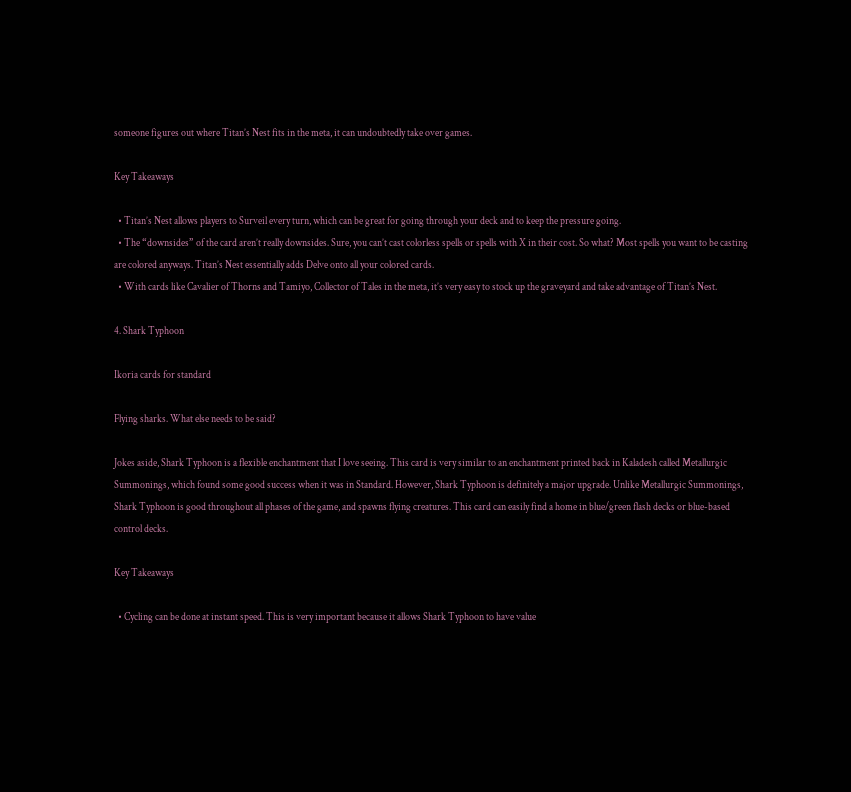someone figures out where Titan’s Nest fits in the meta, it can undoubtedly take over games.

Key Takeaways

  • Titan’s Nest allows players to Surveil every turn, which can be great for going through your deck and to keep the pressure going.
  • The “downsides” of the card aren’t really downsides. Sure, you can’t cast colorless spells or spells with X in their cost. So what? Most spells you want to be casting are colored anyways. Titan’s Nest essentially adds Delve onto all your colored cards.
  • With cards like Cavalier of Thorns and Tamiyo, Collector of Tales in the meta, it’s very easy to stock up the graveyard and take advantage of Titan’s Nest.

4. Shark Typhoon

Ikoria cards for standard

Flying sharks. What else needs to be said?

Jokes aside, Shark Typhoon is a flexible enchantment that I love seeing. This card is very similar to an enchantment printed back in Kaladesh called Metallurgic Summonings, which found some good success when it was in Standard. However, Shark Typhoon is definitely a major upgrade. Unlike Metallurgic Summonings, Shark Typhoon is good throughout all phases of the game, and spawns flying creatures. This card can easily find a home in blue/green flash decks or blue-based control decks.

Key Takeaways

  • Cycling can be done at instant speed. This is very important because it allows Shark Typhoon to have value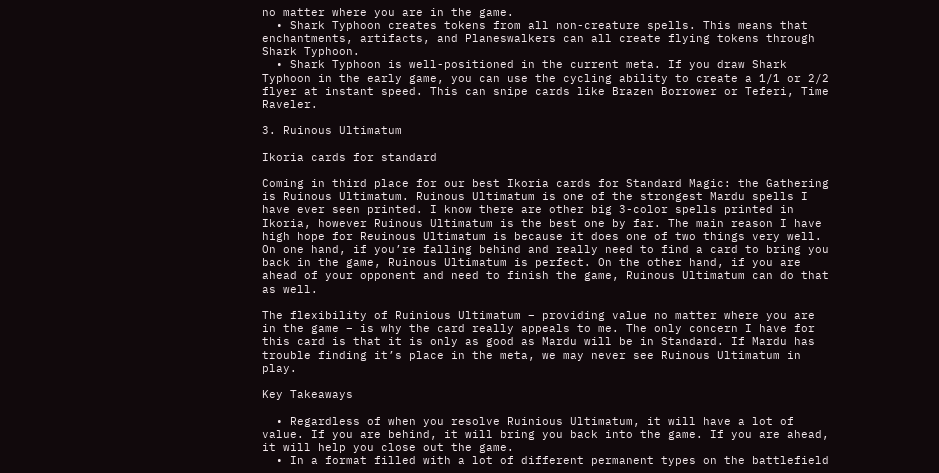no matter where you are in the game.
  • Shark Typhoon creates tokens from all non-creature spells. This means that enchantments, artifacts, and Planeswalkers can all create flying tokens through Shark Typhoon.
  • Shark Typhoon is well-positioned in the current meta. If you draw Shark Typhoon in the early game, you can use the cycling ability to create a 1/1 or 2/2 flyer at instant speed. This can snipe cards like Brazen Borrower or Teferi, Time Raveler.

3. Ruinous Ultimatum

Ikoria cards for standard

Coming in third place for our best Ikoria cards for Standard Magic: the Gathering is Ruinous Ultimatum. Ruinous Ultimatum is one of the strongest Mardu spells I have ever seen printed. I know there are other big 3-color spells printed in Ikoria, however Ruinous Ultimatum is the best one by far. The main reason I have high hope for Reuinous Ultimatum is because it does one of two things very well. On one hand, if you’re falling behind and really need to find a card to bring you back in the game, Ruinous Ultimatum is perfect. On the other hand, if you are ahead of your opponent and need to finish the game, Ruinous Ultimatum can do that as well.

The flexibility of Ruinious Ultimatum – providing value no matter where you are in the game – is why the card really appeals to me. The only concern I have for this card is that it is only as good as Mardu will be in Standard. If Mardu has trouble finding it’s place in the meta, we may never see Ruinous Ultimatum in play.

Key Takeaways

  • Regardless of when you resolve Ruinious Ultimatum, it will have a lot of value. If you are behind, it will bring you back into the game. If you are ahead, it will help you close out the game.
  • In a format filled with a lot of different permanent types on the battlefield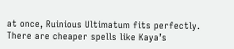at once, Ruinious Ultimatum fits perfectly. There are cheaper spells like Kaya’s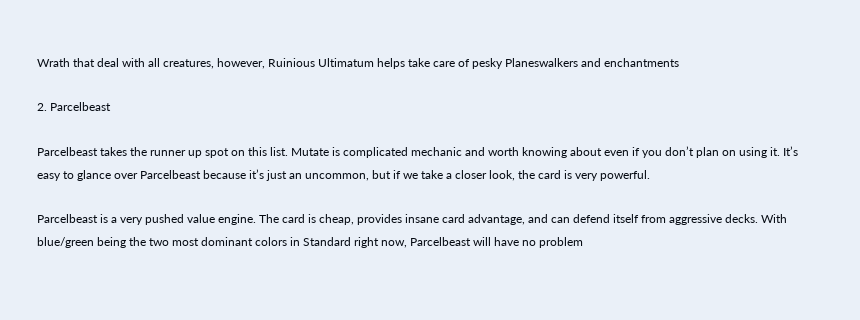Wrath that deal with all creatures, however, Ruinious Ultimatum helps take care of pesky Planeswalkers and enchantments

2. Parcelbeast

Parcelbeast takes the runner up spot on this list. Mutate is complicated mechanic and worth knowing about even if you don’t plan on using it. It’s easy to glance over Parcelbeast because it’s just an uncommon, but if we take a closer look, the card is very powerful.

Parcelbeast is a very pushed value engine. The card is cheap, provides insane card advantage, and can defend itself from aggressive decks. With blue/green being the two most dominant colors in Standard right now, Parcelbeast will have no problem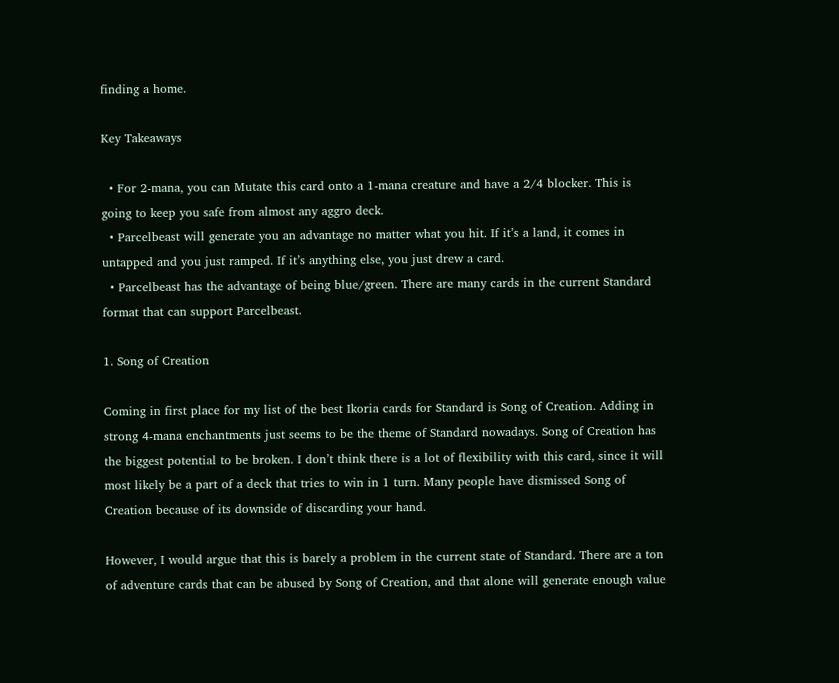finding a home.

Key Takeaways

  • For 2-mana, you can Mutate this card onto a 1-mana creature and have a 2/4 blocker. This is going to keep you safe from almost any aggro deck.
  • Parcelbeast will generate you an advantage no matter what you hit. If it’s a land, it comes in untapped and you just ramped. If it’s anything else, you just drew a card.
  • Parcelbeast has the advantage of being blue/green. There are many cards in the current Standard format that can support Parcelbeast.

1. Song of Creation

Coming in first place for my list of the best Ikoria cards for Standard is Song of Creation. Adding in strong 4-mana enchantments just seems to be the theme of Standard nowadays. Song of Creation has the biggest potential to be broken. I don’t think there is a lot of flexibility with this card, since it will most likely be a part of a deck that tries to win in 1 turn. Many people have dismissed Song of Creation because of its downside of discarding your hand.

However, I would argue that this is barely a problem in the current state of Standard. There are a ton of adventure cards that can be abused by Song of Creation, and that alone will generate enough value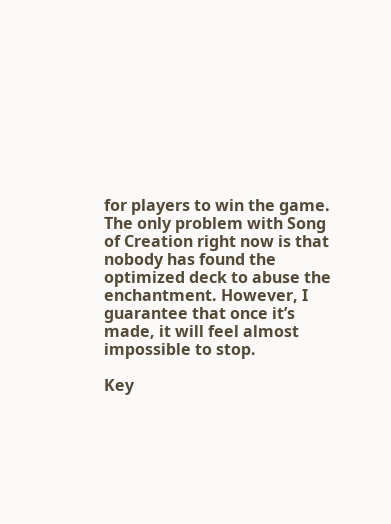for players to win the game. The only problem with Song of Creation right now is that nobody has found the optimized deck to abuse the enchantment. However, I guarantee that once it’s made, it will feel almost impossible to stop.

Key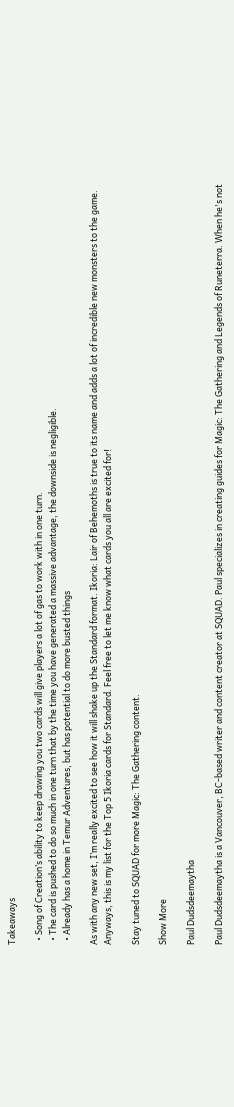Takeaways

  • Song of Creation’s ability to keep drawing you two cards will give players a lot of gas to work with in one turn.
  • The card is pushed to do so much in one turn that by the time you have generated a massive advantage, the downside is negligible.
  • Already has a home in Temur Adventures, but has potential to do more busted things

As with any new set, I’m really excited to see how it will shake up the Standard format. Ikoria: Lair of Behemoths is true to its name and adds a lot of incredible new monsters to the game. Anyways, this is my list for the Top 5 Ikoria cards for Standard. Feel free to let me know what cards you all are excited for!

Stay tuned to SQUAD for more Magic: The Gathering content.

Show More

Paul Dudsdeemaytha

Paul Dudsdeemaytha is a Vancouver, BC-based writer and content creator at SQUAD. Paul specializes in creating guides for Magic: The Gathering and Legends of Runeterra. When he's not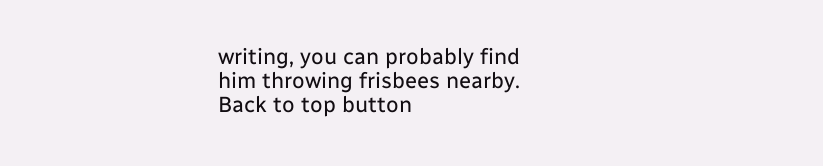writing, you can probably find him throwing frisbees nearby.
Back to top button